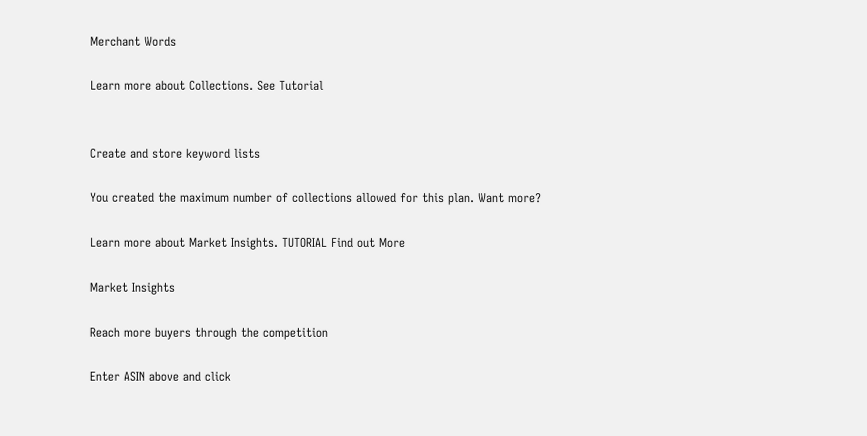Merchant Words

Learn more about Collections. See Tutorial


Create and store keyword lists

You created the maximum number of collections allowed for this plan. Want more?

Learn more about Market Insights. TUTORIAL Find out More

Market Insights

Reach more buyers through the competition

Enter ASIN above and click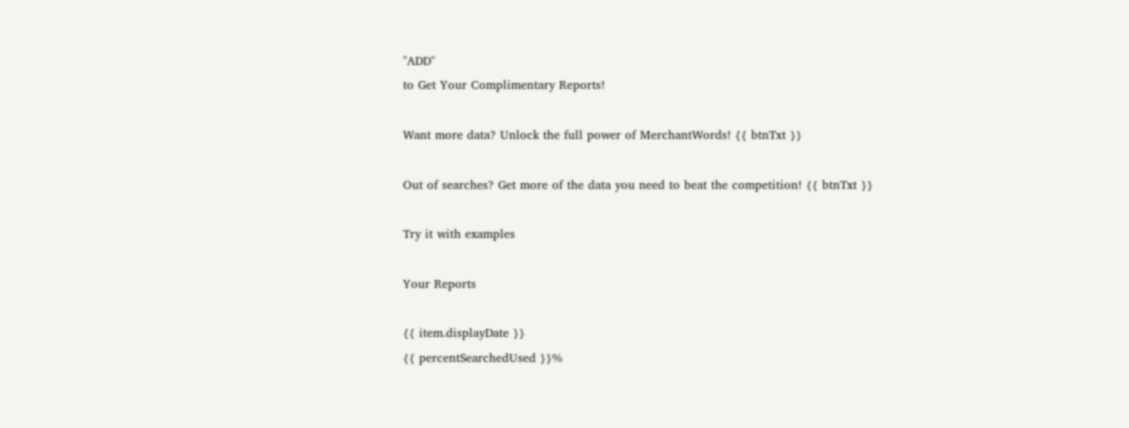"ADD"
to Get Your Complimentary Reports!

Want more data? Unlock the full power of MerchantWords! {{ btnTxt }}

Out of searches? Get more of the data you need to beat the competition! {{ btnTxt }}

Try it with examples

Your Reports

{{ item.displayDate }}
{{ percentSearchedUsed }}%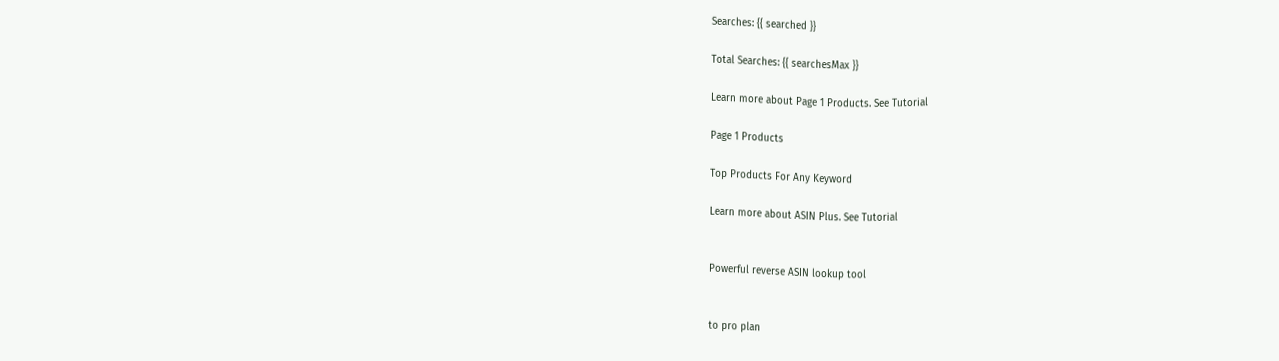Searches: {{ searched }}

Total Searches: {{ searchesMax }}

Learn more about Page 1 Products. See Tutorial

Page 1 Products

Top Products For Any Keyword

Learn more about ASIN Plus. See Tutorial


Powerful reverse ASIN lookup tool


to pro plan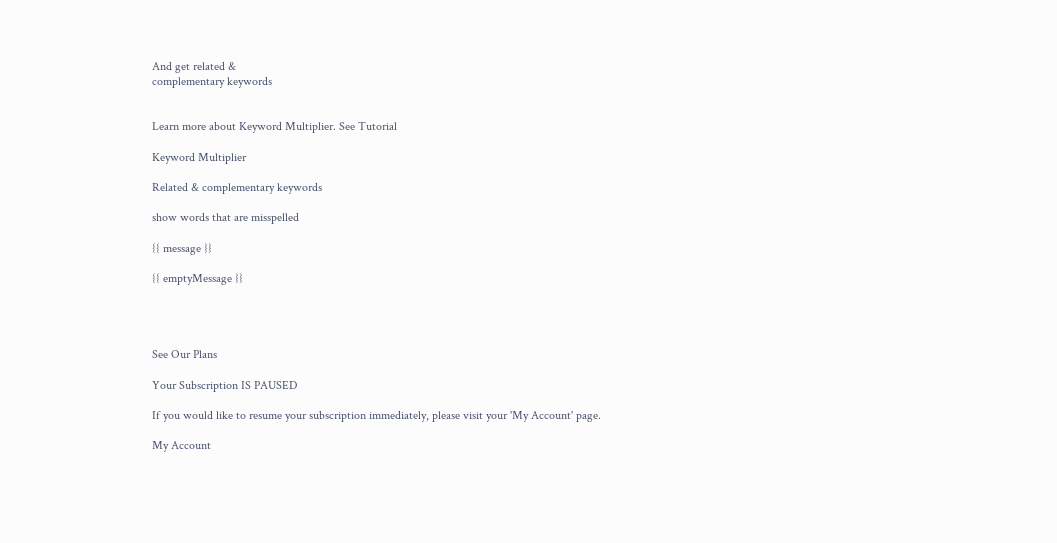And get related &
complementary keywords


Learn more about Keyword Multiplier. See Tutorial

Keyword Multiplier

Related & complementary keywords

show words that are misspelled

{{ message }}

{{ emptyMessage }}




See Our Plans

Your Subscription IS PAUSED

If you would like to resume your subscription immediately, please visit your 'My Account' page.

My Account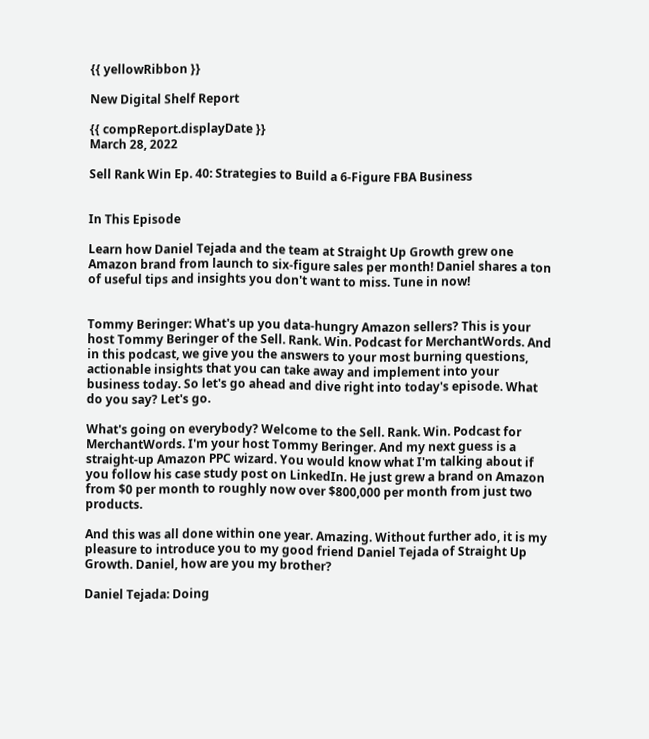{{ yellowRibbon }}

New Digital Shelf Report

{{ compReport.displayDate }}
March 28, 2022

Sell Rank Win Ep. 40: Strategies to Build a 6-Figure FBA Business


In This Episode

Learn how Daniel Tejada and the team at Straight Up Growth grew one Amazon brand from launch to six-figure sales per month! Daniel shares a ton of useful tips and insights you don't want to miss. Tune in now!


Tommy Beringer: What's up you data-hungry Amazon sellers? This is your host Tommy Beringer of the Sell. Rank. Win. Podcast for MerchantWords. And in this podcast, we give you the answers to your most burning questions, actionable insights that you can take away and implement into your business today. So let's go ahead and dive right into today's episode. What do you say? Let's go.

What's going on everybody? Welcome to the Sell. Rank. Win. Podcast for MerchantWords. I'm your host Tommy Beringer. And my next guess is a straight-up Amazon PPC wizard. You would know what I'm talking about if you follow his case study post on LinkedIn. He just grew a brand on Amazon from $0 per month to roughly now over $800,000 per month from just two products.

And this was all done within one year. Amazing. Without further ado, it is my pleasure to introduce you to my good friend Daniel Tejada of Straight Up Growth. Daniel, how are you my brother?

Daniel Tejada: Doing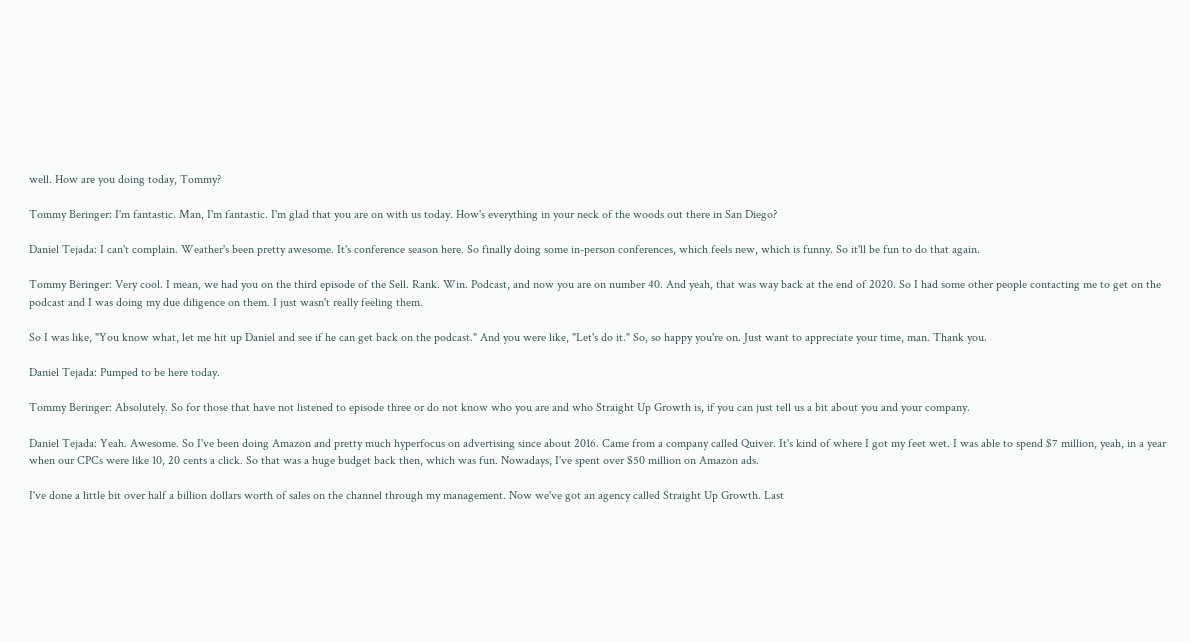well. How are you doing today, Tommy?

Tommy Beringer: I'm fantastic. Man, I'm fantastic. I'm glad that you are on with us today. How's everything in your neck of the woods out there in San Diego?

Daniel Tejada: I can't complain. Weather's been pretty awesome. It's conference season here. So finally doing some in-person conferences, which feels new, which is funny. So it'll be fun to do that again.

Tommy Beringer: Very cool. I mean, we had you on the third episode of the Sell. Rank. Win. Podcast, and now you are on number 40. And yeah, that was way back at the end of 2020. So I had some other people contacting me to get on the podcast and I was doing my due diligence on them. I just wasn't really feeling them.

So I was like, "You know what, let me hit up Daniel and see if he can get back on the podcast." And you were like, "Let's do it." So, so happy you're on. Just want to appreciate your time, man. Thank you.

Daniel Tejada: Pumped to be here today.

Tommy Beringer: Absolutely. So for those that have not listened to episode three or do not know who you are and who Straight Up Growth is, if you can just tell us a bit about you and your company.

Daniel Tejada: Yeah. Awesome. So I've been doing Amazon and pretty much hyperfocus on advertising since about 2016. Came from a company called Quiver. It's kind of where I got my feet wet. I was able to spend $7 million, yeah, in a year when our CPCs were like 10, 20 cents a click. So that was a huge budget back then, which was fun. Nowadays, I've spent over $50 million on Amazon ads.

I've done a little bit over half a billion dollars worth of sales on the channel through my management. Now we've got an agency called Straight Up Growth. Last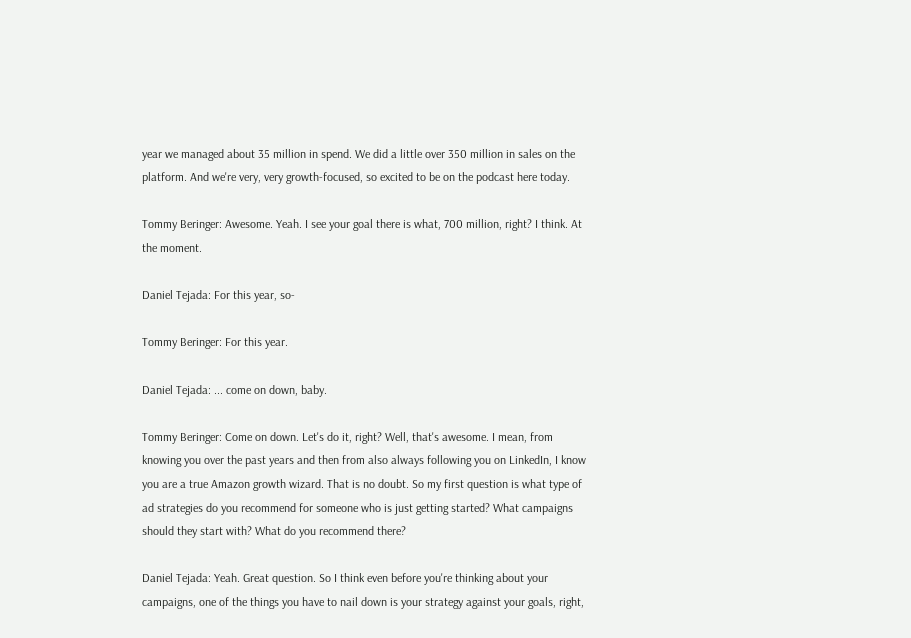year we managed about 35 million in spend. We did a little over 350 million in sales on the platform. And we're very, very growth-focused, so excited to be on the podcast here today.

Tommy Beringer: Awesome. Yeah. I see your goal there is what, 700 million, right? I think. At the moment.

Daniel Tejada: For this year, so-

Tommy Beringer: For this year.

Daniel Tejada: ... come on down, baby.

Tommy Beringer: Come on down. Let's do it, right? Well, that's awesome. I mean, from knowing you over the past years and then from also always following you on LinkedIn, I know you are a true Amazon growth wizard. That is no doubt. So my first question is what type of ad strategies do you recommend for someone who is just getting started? What campaigns should they start with? What do you recommend there?

Daniel Tejada: Yeah. Great question. So I think even before you're thinking about your campaigns, one of the things you have to nail down is your strategy against your goals, right,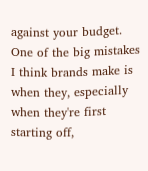against your budget. One of the big mistakes I think brands make is when they, especially when they're first starting off,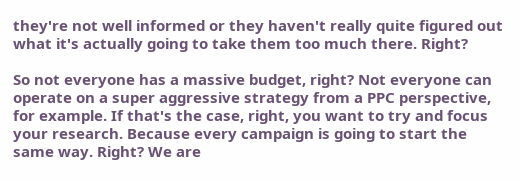they're not well informed or they haven't really quite figured out what it's actually going to take them too much there. Right?

So not everyone has a massive budget, right? Not everyone can operate on a super aggressive strategy from a PPC perspective, for example. If that's the case, right, you want to try and focus your research. Because every campaign is going to start the same way. Right? We are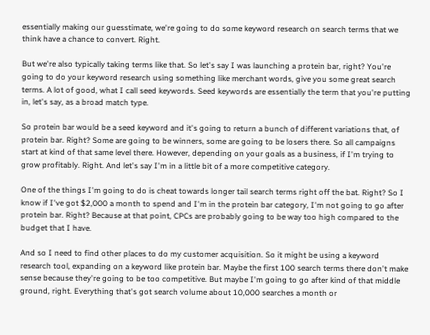essentially making our guesstimate, we're going to do some keyword research on search terms that we think have a chance to convert. Right.

But we're also typically taking terms like that. So let's say I was launching a protein bar, right? You're going to do your keyword research using something like merchant words, give you some great search terms. A lot of good, what I call seed keywords. Seed keywords are essentially the term that you're putting in, let's say, as a broad match type.

So protein bar would be a seed keyword and it's going to return a bunch of different variations that, of protein bar. Right? Some are going to be winners, some are going to be losers there. So all campaigns start at kind of that same level there. However, depending on your goals as a business, if I'm trying to grow profitably. Right. And let's say I'm in a little bit of a more competitive category.

One of the things I'm going to do is cheat towards longer tail search terms right off the bat. Right? So I know if I've got $2,000 a month to spend and I'm in the protein bar category, I'm not going to go after protein bar. Right? Because at that point, CPCs are probably going to be way too high compared to the budget that I have.

And so I need to find other places to do my customer acquisition. So it might be using a keyword research tool, expanding on a keyword like protein bar. Maybe the first 100 search terms there don't make sense because they're going to be too competitive. But maybe I'm going to go after kind of that middle ground, right. Everything that's got search volume about 10,000 searches a month or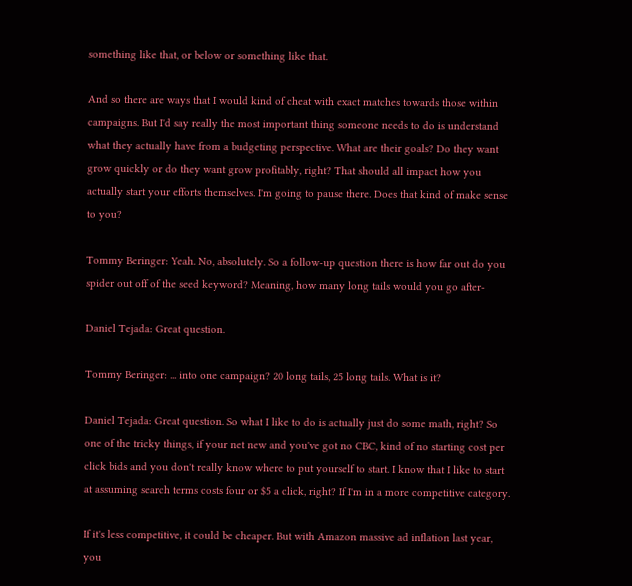something like that, or below or something like that.

And so there are ways that I would kind of cheat with exact matches towards those within campaigns. But I'd say really the most important thing someone needs to do is understand what they actually have from a budgeting perspective. What are their goals? Do they want grow quickly or do they want grow profitably, right? That should all impact how you actually start your efforts themselves. I'm going to pause there. Does that kind of make sense to you?

Tommy Beringer: Yeah. No, absolutely. So a follow-up question there is how far out do you spider out off of the seed keyword? Meaning, how many long tails would you go after-

Daniel Tejada: Great question.

Tommy Beringer: ... into one campaign? 20 long tails, 25 long tails. What is it?

Daniel Tejada: Great question. So what I like to do is actually just do some math, right? So one of the tricky things, if your net new and you've got no CBC, kind of no starting cost per click bids and you don't really know where to put yourself to start. I know that I like to start at assuming search terms costs four or $5 a click, right? If I'm in a more competitive category.

If it's less competitive, it could be cheaper. But with Amazon massive ad inflation last year, you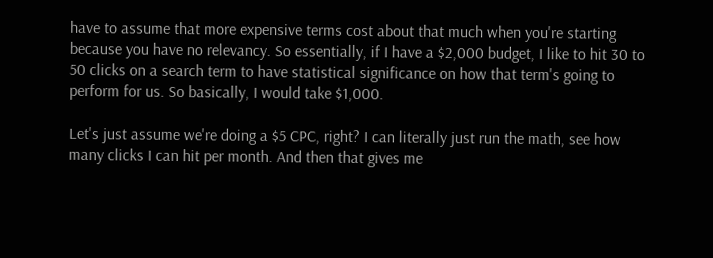have to assume that more expensive terms cost about that much when you're starting because you have no relevancy. So essentially, if I have a $2,000 budget, I like to hit 30 to 50 clicks on a search term to have statistical significance on how that term's going to perform for us. So basically, I would take $1,000.

Let's just assume we're doing a $5 CPC, right? I can literally just run the math, see how many clicks I can hit per month. And then that gives me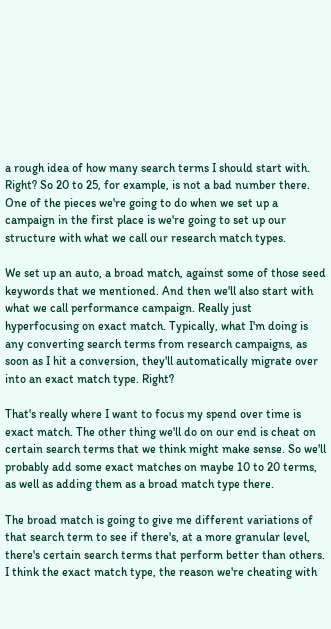a rough idea of how many search terms I should start with. Right? So 20 to 25, for example, is not a bad number there. One of the pieces we're going to do when we set up a campaign in the first place is we're going to set up our structure with what we call our research match types.

We set up an auto, a broad match, against some of those seed keywords that we mentioned. And then we'll also start with what we call performance campaign. Really just hyperfocusing on exact match. Typically, what I'm doing is any converting search terms from research campaigns, as soon as I hit a conversion, they'll automatically migrate over into an exact match type. Right?

That's really where I want to focus my spend over time is exact match. The other thing we'll do on our end is cheat on certain search terms that we think might make sense. So we'll probably add some exact matches on maybe 10 to 20 terms, as well as adding them as a broad match type there.

The broad match is going to give me different variations of that search term to see if there's, at a more granular level, there's certain search terms that perform better than others. I think the exact match type, the reason we're cheating with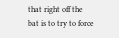that right off the bat is to try to force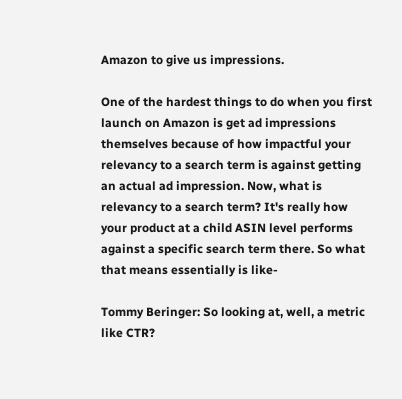Amazon to give us impressions.

One of the hardest things to do when you first launch on Amazon is get ad impressions themselves because of how impactful your relevancy to a search term is against getting an actual ad impression. Now, what is relevancy to a search term? It's really how your product at a child ASIN level performs against a specific search term there. So what that means essentially is like-

Tommy Beringer: So looking at, well, a metric like CTR?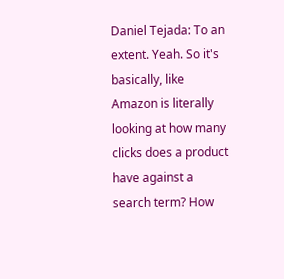Daniel Tejada: To an extent. Yeah. So it's basically, like Amazon is literally looking at how many clicks does a product have against a search term? How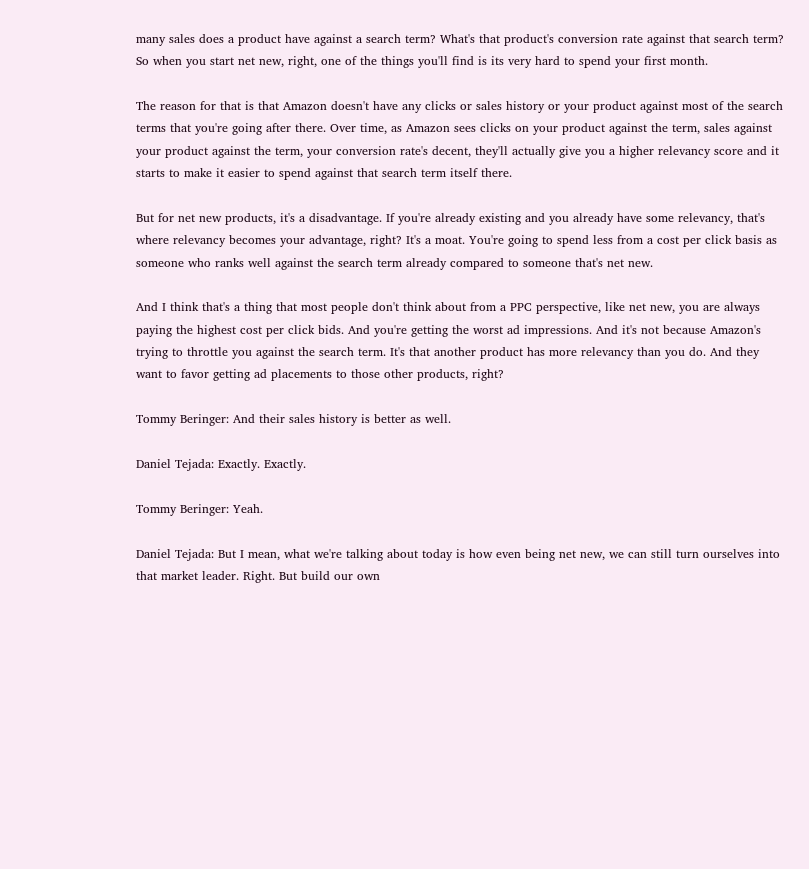many sales does a product have against a search term? What's that product's conversion rate against that search term? So when you start net new, right, one of the things you'll find is its very hard to spend your first month.

The reason for that is that Amazon doesn't have any clicks or sales history or your product against most of the search terms that you're going after there. Over time, as Amazon sees clicks on your product against the term, sales against your product against the term, your conversion rate's decent, they'll actually give you a higher relevancy score and it starts to make it easier to spend against that search term itself there.

But for net new products, it's a disadvantage. If you're already existing and you already have some relevancy, that's where relevancy becomes your advantage, right? It's a moat. You're going to spend less from a cost per click basis as someone who ranks well against the search term already compared to someone that's net new.

And I think that's a thing that most people don't think about from a PPC perspective, like net new, you are always paying the highest cost per click bids. And you're getting the worst ad impressions. And it's not because Amazon's trying to throttle you against the search term. It's that another product has more relevancy than you do. And they want to favor getting ad placements to those other products, right?

Tommy Beringer: And their sales history is better as well.

Daniel Tejada: Exactly. Exactly.

Tommy Beringer: Yeah.

Daniel Tejada: But I mean, what we're talking about today is how even being net new, we can still turn ourselves into that market leader. Right. But build our own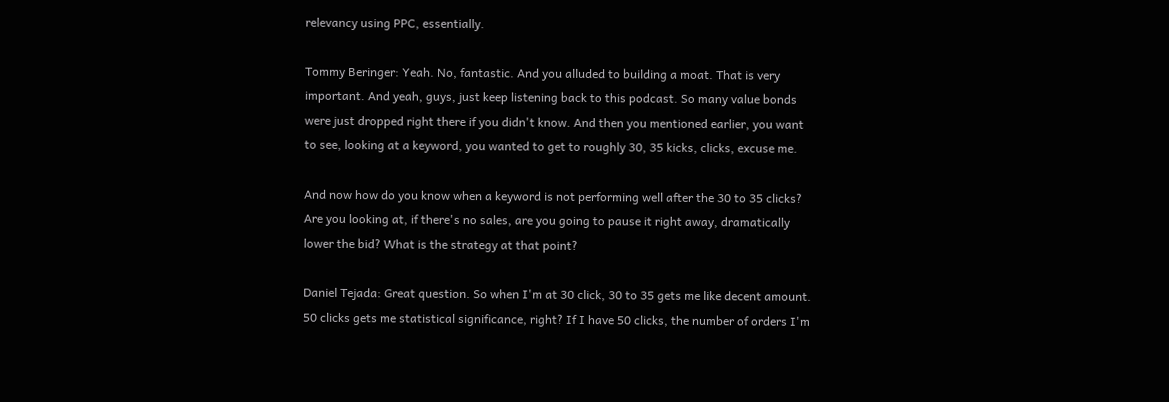relevancy using PPC, essentially.

Tommy Beringer: Yeah. No, fantastic. And you alluded to building a moat. That is very important. And yeah, guys, just keep listening back to this podcast. So many value bonds were just dropped right there if you didn't know. And then you mentioned earlier, you want to see, looking at a keyword, you wanted to get to roughly 30, 35 kicks, clicks, excuse me.

And now how do you know when a keyword is not performing well after the 30 to 35 clicks? Are you looking at, if there's no sales, are you going to pause it right away, dramatically lower the bid? What is the strategy at that point?

Daniel Tejada: Great question. So when I'm at 30 click, 30 to 35 gets me like decent amount. 50 clicks gets me statistical significance, right? If I have 50 clicks, the number of orders I'm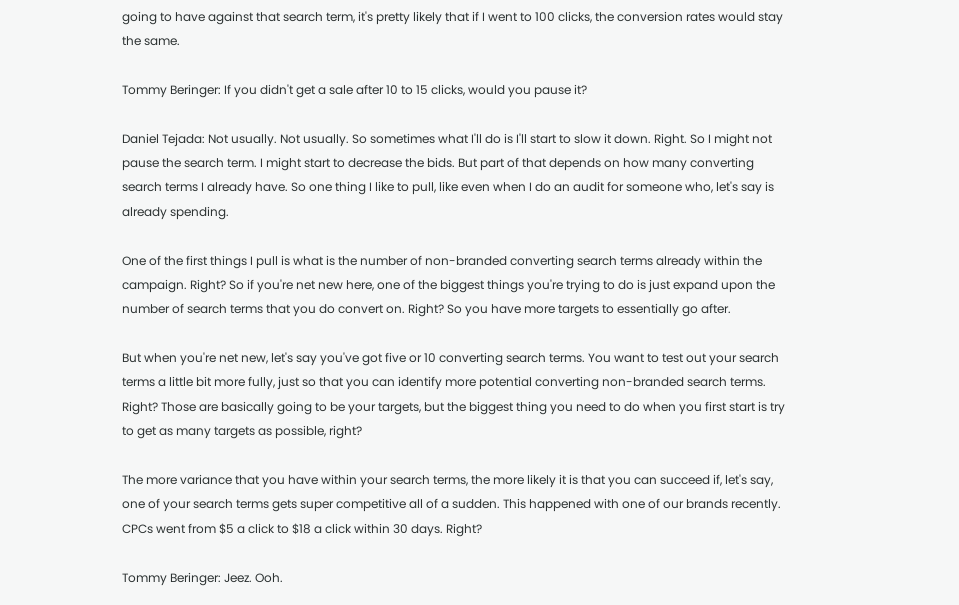going to have against that search term, it's pretty likely that if I went to 100 clicks, the conversion rates would stay the same.

Tommy Beringer: If you didn't get a sale after 10 to 15 clicks, would you pause it?

Daniel Tejada: Not usually. Not usually. So sometimes what I'll do is I'll start to slow it down. Right. So I might not pause the search term. I might start to decrease the bids. But part of that depends on how many converting search terms I already have. So one thing I like to pull, like even when I do an audit for someone who, let's say is already spending.

One of the first things I pull is what is the number of non-branded converting search terms already within the campaign. Right? So if you're net new here, one of the biggest things you're trying to do is just expand upon the number of search terms that you do convert on. Right? So you have more targets to essentially go after.

But when you're net new, let's say you've got five or 10 converting search terms. You want to test out your search terms a little bit more fully, just so that you can identify more potential converting non-branded search terms. Right? Those are basically going to be your targets, but the biggest thing you need to do when you first start is try to get as many targets as possible, right?

The more variance that you have within your search terms, the more likely it is that you can succeed if, let's say, one of your search terms gets super competitive all of a sudden. This happened with one of our brands recently. CPCs went from $5 a click to $18 a click within 30 days. Right?

Tommy Beringer: Jeez. Ooh.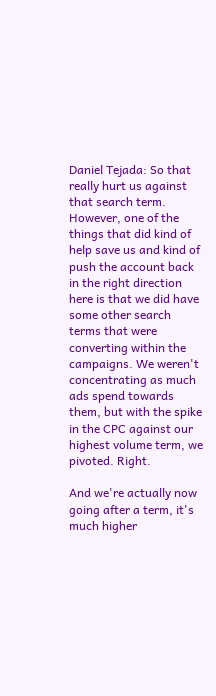Daniel Tejada: So that really hurt us against that search term. However, one of the things that did kind of help save us and kind of push the account back in the right direction here is that we did have some other search terms that were converting within the campaigns. We weren't concentrating as much ads spend towards them, but with the spike in the CPC against our highest volume term, we pivoted. Right.

And we're actually now going after a term, it's much higher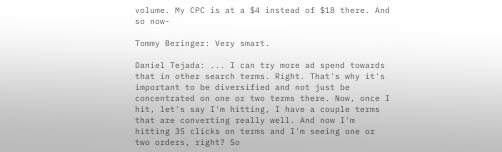volume. My CPC is at a $4 instead of $18 there. And so now-

Tommy Beringer: Very smart.

Daniel Tejada: ... I can try more ad spend towards that in other search terms. Right. That's why it's important to be diversified and not just be concentrated on one or two terms there. Now, once I hit, let's say I'm hitting, I have a couple terms that are converting really well. And now I'm hitting 35 clicks on terms and I'm seeing one or two orders, right? So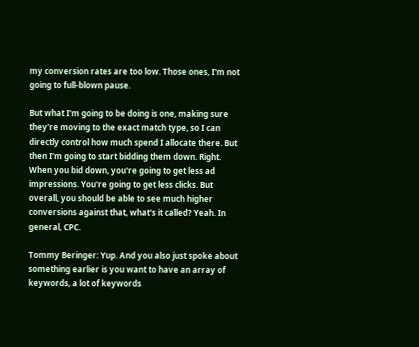my conversion rates are too low. Those ones, I'm not going to full-blown pause.

But what I'm going to be doing is one, making sure they're moving to the exact match type, so I can directly control how much spend I allocate there. But then I'm going to start bidding them down. Right. When you bid down, you're going to get less ad impressions. You're going to get less clicks. But overall, you should be able to see much higher conversions against that, what's it called? Yeah. In general, CPC.

Tommy Beringer: Yup. And you also just spoke about something earlier is you want to have an array of keywords, a lot of keywords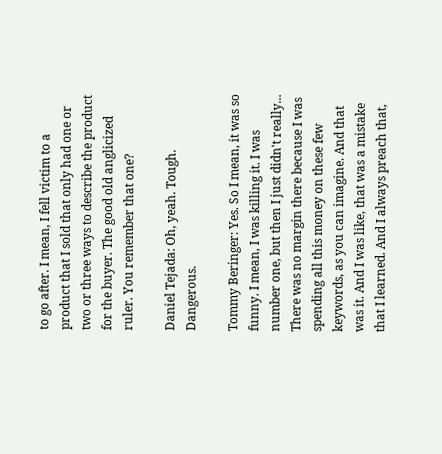to go after. I mean, I fell victim to a product that I sold that only had one or two or three ways to describe the product for the buyer. The good old anglicized ruler. You remember that one?

Daniel Tejada: Oh, yeah. Tough. Dangerous.

Tommy Beringer: Yes. So I mean, it was so funny. I mean, I was killing it. I was number one, but then I just didn't really... There was no margin there because I was spending all this money on these few keywords, as you can imagine. And that was it. And I was like, that was a mistake that I learned. And I always preach that,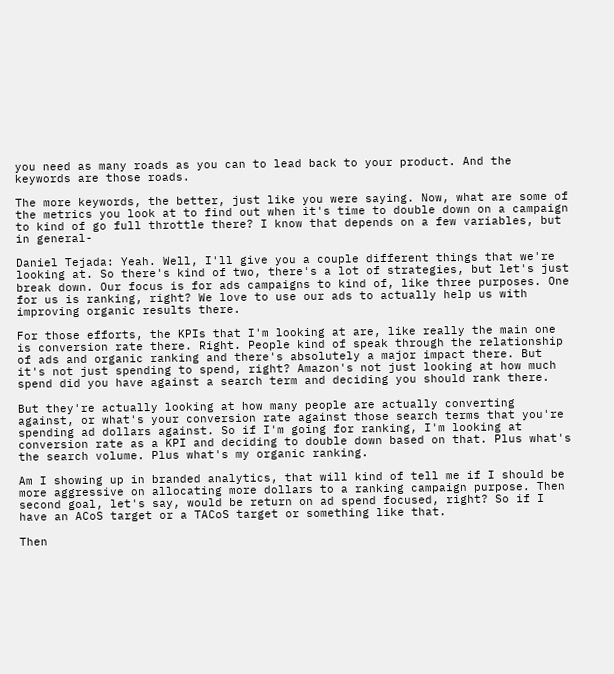you need as many roads as you can to lead back to your product. And the keywords are those roads.

The more keywords, the better, just like you were saying. Now, what are some of the metrics you look at to find out when it's time to double down on a campaign to kind of go full throttle there? I know that depends on a few variables, but in general-

Daniel Tejada: Yeah. Well, I'll give you a couple different things that we're looking at. So there's kind of two, there's a lot of strategies, but let's just break down. Our focus is for ads campaigns to kind of, like three purposes. One for us is ranking, right? We love to use our ads to actually help us with improving organic results there.

For those efforts, the KPIs that I'm looking at are, like really the main one is conversion rate there. Right. People kind of speak through the relationship of ads and organic ranking and there's absolutely a major impact there. But it's not just spending to spend, right? Amazon's not just looking at how much spend did you have against a search term and deciding you should rank there.

But they're actually looking at how many people are actually converting against, or what's your conversion rate against those search terms that you're spending ad dollars against. So if I'm going for ranking, I'm looking at conversion rate as a KPI and deciding to double down based on that. Plus what's the search volume. Plus what's my organic ranking.

Am I showing up in branded analytics, that will kind of tell me if I should be more aggressive on allocating more dollars to a ranking campaign purpose. Then second goal, let's say, would be return on ad spend focused, right? So if I have an ACoS target or a TACoS target or something like that.

Then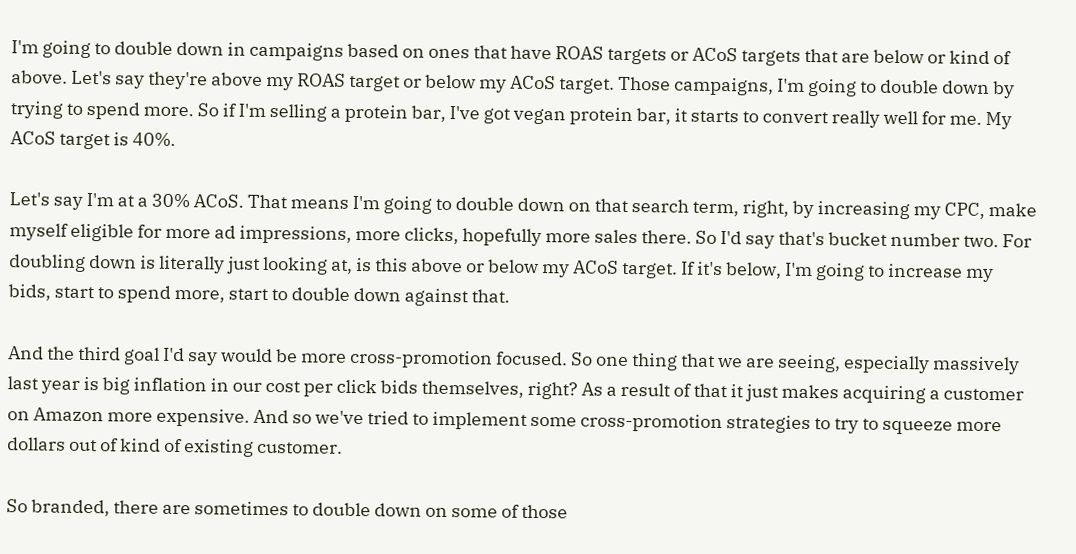I'm going to double down in campaigns based on ones that have ROAS targets or ACoS targets that are below or kind of above. Let's say they're above my ROAS target or below my ACoS target. Those campaigns, I'm going to double down by trying to spend more. So if I'm selling a protein bar, I've got vegan protein bar, it starts to convert really well for me. My ACoS target is 40%.

Let's say I'm at a 30% ACoS. That means I'm going to double down on that search term, right, by increasing my CPC, make myself eligible for more ad impressions, more clicks, hopefully more sales there. So I'd say that's bucket number two. For doubling down is literally just looking at, is this above or below my ACoS target. If it's below, I'm going to increase my bids, start to spend more, start to double down against that.

And the third goal I'd say would be more cross-promotion focused. So one thing that we are seeing, especially massively last year is big inflation in our cost per click bids themselves, right? As a result of that it just makes acquiring a customer on Amazon more expensive. And so we've tried to implement some cross-promotion strategies to try to squeeze more dollars out of kind of existing customer.

So branded, there are sometimes to double down on some of those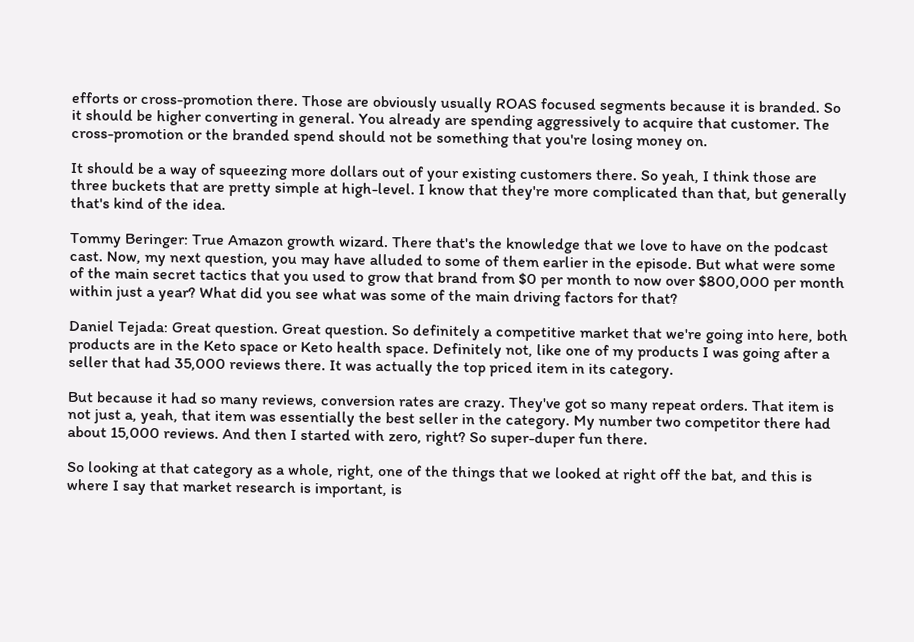efforts or cross-promotion there. Those are obviously usually ROAS focused segments because it is branded. So it should be higher converting in general. You already are spending aggressively to acquire that customer. The cross-promotion or the branded spend should not be something that you're losing money on.

It should be a way of squeezing more dollars out of your existing customers there. So yeah, I think those are three buckets that are pretty simple at high-level. I know that they're more complicated than that, but generally that's kind of the idea.

Tommy Beringer: True Amazon growth wizard. There that's the knowledge that we love to have on the podcast cast. Now, my next question, you may have alluded to some of them earlier in the episode. But what were some of the main secret tactics that you used to grow that brand from $0 per month to now over $800,000 per month within just a year? What did you see what was some of the main driving factors for that?

Daniel Tejada: Great question. Great question. So definitely a competitive market that we're going into here, both products are in the Keto space or Keto health space. Definitely not, like one of my products I was going after a seller that had 35,000 reviews there. It was actually the top priced item in its category.

But because it had so many reviews, conversion rates are crazy. They've got so many repeat orders. That item is not just a, yeah, that item was essentially the best seller in the category. My number two competitor there had about 15,000 reviews. And then I started with zero, right? So super-duper fun there.

So looking at that category as a whole, right, one of the things that we looked at right off the bat, and this is where I say that market research is important, is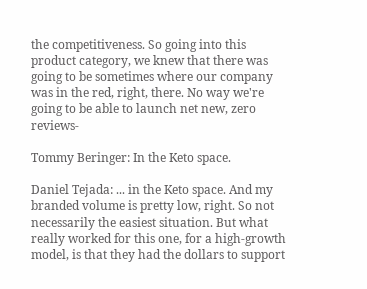the competitiveness. So going into this product category, we knew that there was going to be sometimes where our company was in the red, right, there. No way we're going to be able to launch net new, zero reviews-

Tommy Beringer: In the Keto space.

Daniel Tejada: ... in the Keto space. And my branded volume is pretty low, right. So not necessarily the easiest situation. But what really worked for this one, for a high-growth model, is that they had the dollars to support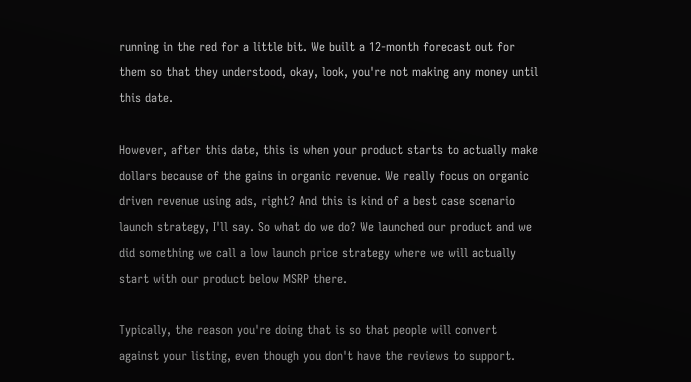running in the red for a little bit. We built a 12-month forecast out for them so that they understood, okay, look, you're not making any money until this date.

However, after this date, this is when your product starts to actually make dollars because of the gains in organic revenue. We really focus on organic driven revenue using ads, right? And this is kind of a best case scenario launch strategy, I'll say. So what do we do? We launched our product and we did something we call a low launch price strategy where we will actually start with our product below MSRP there.

Typically, the reason you're doing that is so that people will convert against your listing, even though you don't have the reviews to support.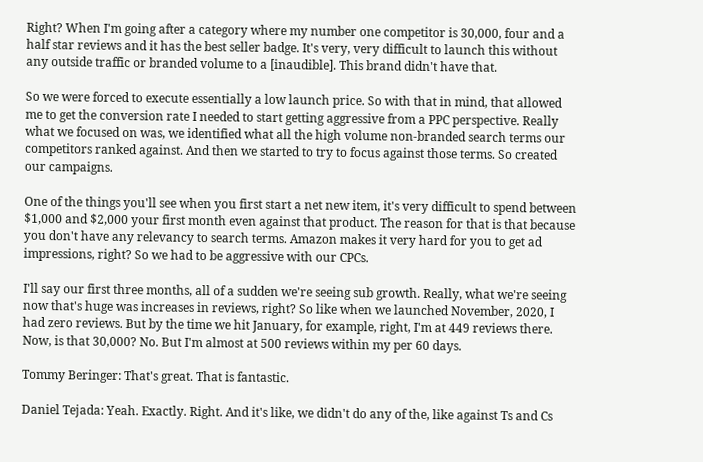Right? When I'm going after a category where my number one competitor is 30,000, four and a half star reviews and it has the best seller badge. It's very, very difficult to launch this without any outside traffic or branded volume to a [inaudible]. This brand didn't have that.

So we were forced to execute essentially a low launch price. So with that in mind, that allowed me to get the conversion rate I needed to start getting aggressive from a PPC perspective. Really what we focused on was, we identified what all the high volume non-branded search terms our competitors ranked against. And then we started to try to focus against those terms. So created our campaigns.

One of the things you'll see when you first start a net new item, it's very difficult to spend between $1,000 and $2,000 your first month even against that product. The reason for that is that because you don't have any relevancy to search terms. Amazon makes it very hard for you to get ad impressions, right? So we had to be aggressive with our CPCs.

I'll say our first three months, all of a sudden we're seeing sub growth. Really, what we're seeing now that's huge was increases in reviews, right? So like when we launched November, 2020, I had zero reviews. But by the time we hit January, for example, right, I'm at 449 reviews there. Now, is that 30,000? No. But I'm almost at 500 reviews within my per 60 days.

Tommy Beringer: That's great. That is fantastic.

Daniel Tejada: Yeah. Exactly. Right. And it's like, we didn't do any of the, like against Ts and Cs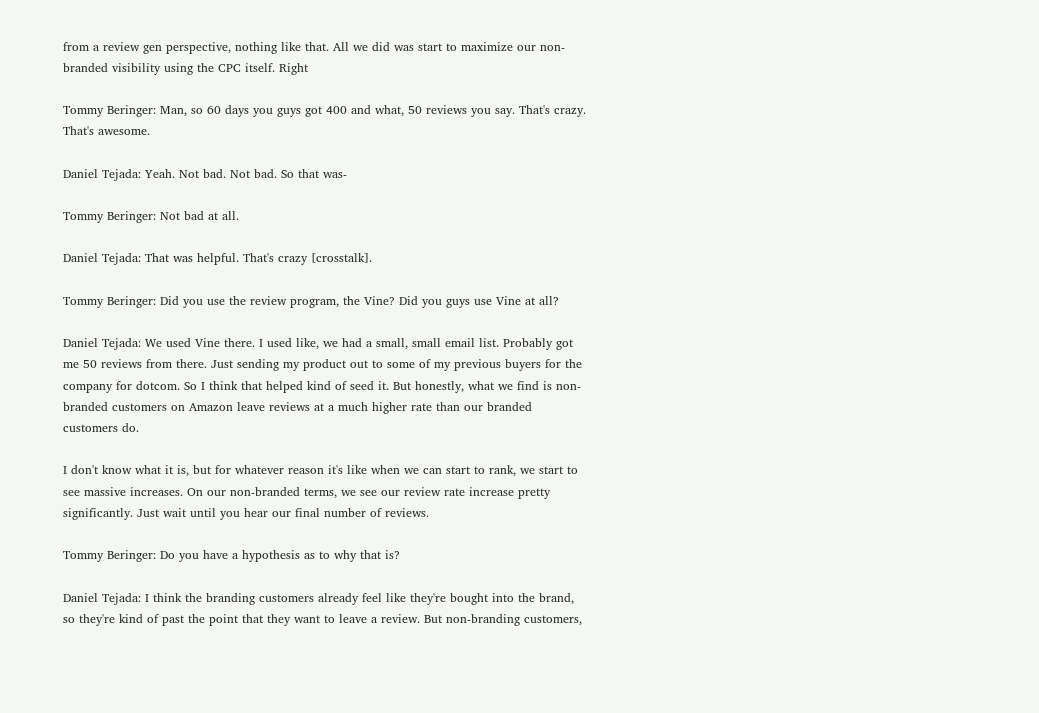from a review gen perspective, nothing like that. All we did was start to maximize our non-branded visibility using the CPC itself. Right

Tommy Beringer: Man, so 60 days you guys got 400 and what, 50 reviews you say. That's crazy. That's awesome.

Daniel Tejada: Yeah. Not bad. Not bad. So that was-

Tommy Beringer: Not bad at all.

Daniel Tejada: That was helpful. That's crazy [crosstalk].

Tommy Beringer: Did you use the review program, the Vine? Did you guys use Vine at all?

Daniel Tejada: We used Vine there. I used like, we had a small, small email list. Probably got me 50 reviews from there. Just sending my product out to some of my previous buyers for the company for dotcom. So I think that helped kind of seed it. But honestly, what we find is non-branded customers on Amazon leave reviews at a much higher rate than our branded customers do.

I don't know what it is, but for whatever reason it's like when we can start to rank, we start to see massive increases. On our non-branded terms, we see our review rate increase pretty significantly. Just wait until you hear our final number of reviews.

Tommy Beringer: Do you have a hypothesis as to why that is?

Daniel Tejada: I think the branding customers already feel like they're bought into the brand, so they're kind of past the point that they want to leave a review. But non-branding customers,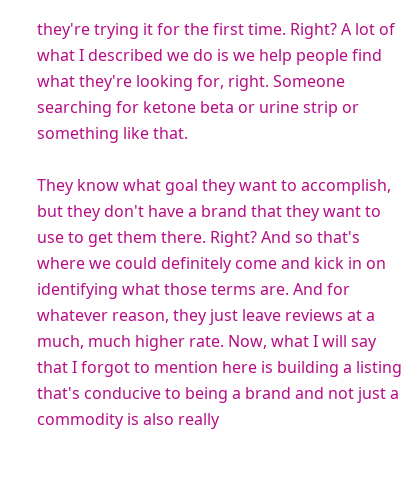they're trying it for the first time. Right? A lot of what I described we do is we help people find what they're looking for, right. Someone searching for ketone beta or urine strip or something like that.

They know what goal they want to accomplish, but they don't have a brand that they want to use to get them there. Right? And so that's where we could definitely come and kick in on identifying what those terms are. And for whatever reason, they just leave reviews at a much, much higher rate. Now, what I will say that I forgot to mention here is building a listing that's conducive to being a brand and not just a commodity is also really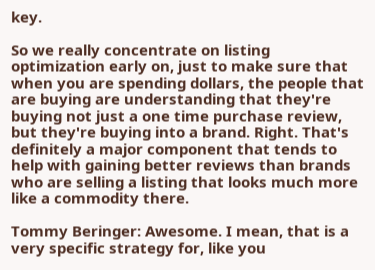key.

So we really concentrate on listing optimization early on, just to make sure that when you are spending dollars, the people that are buying are understanding that they're buying not just a one time purchase review, but they're buying into a brand. Right. That's definitely a major component that tends to help with gaining better reviews than brands who are selling a listing that looks much more like a commodity there.

Tommy Beringer: Awesome. I mean, that is a very specific strategy for, like you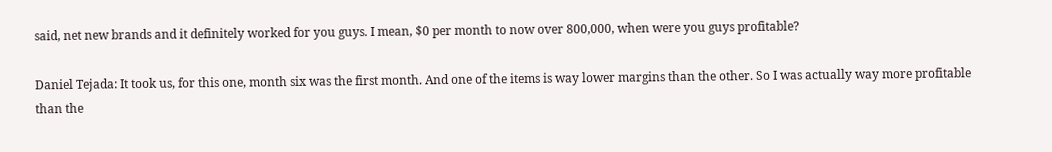said, net new brands and it definitely worked for you guys. I mean, $0 per month to now over 800,000, when were you guys profitable?

Daniel Tejada: It took us, for this one, month six was the first month. And one of the items is way lower margins than the other. So I was actually way more profitable than the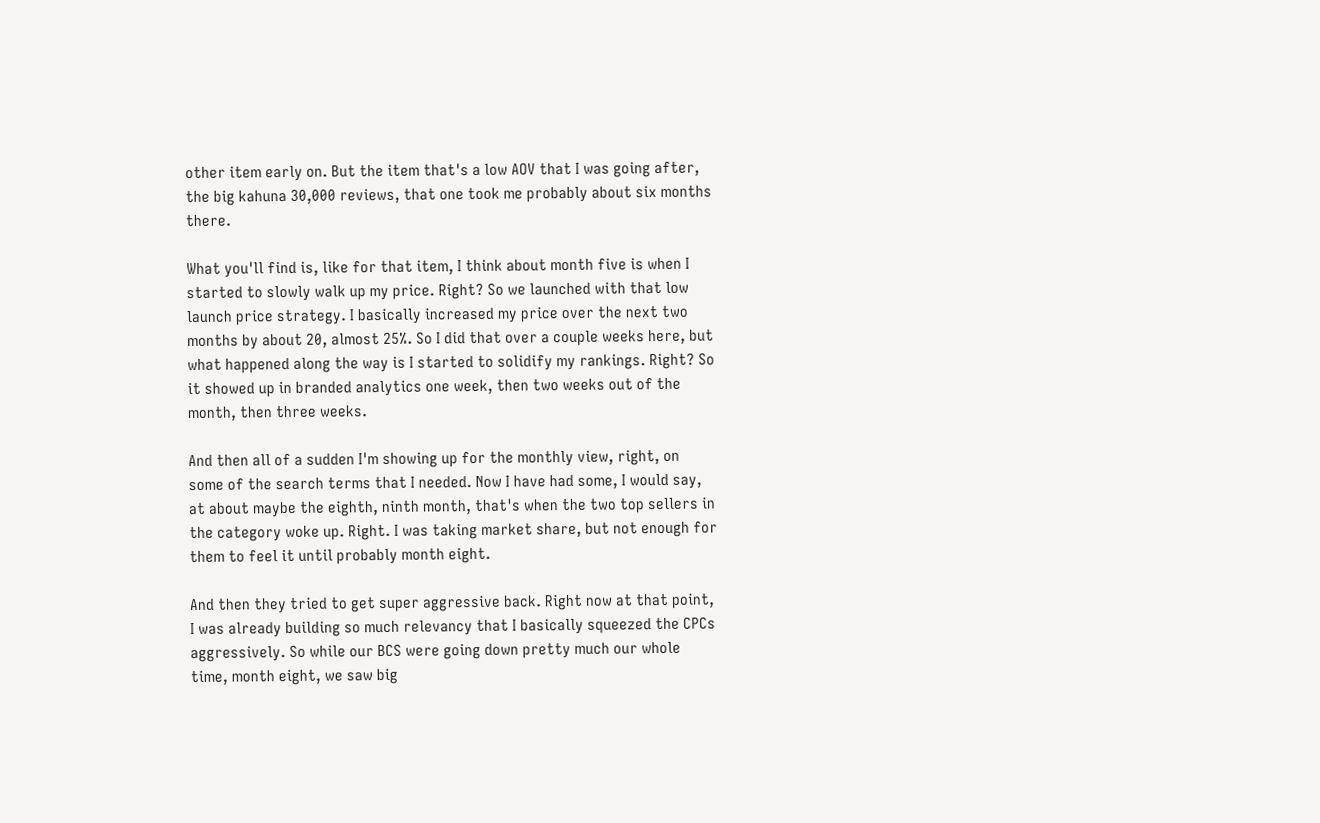other item early on. But the item that's a low AOV that I was going after, the big kahuna 30,000 reviews, that one took me probably about six months there.

What you'll find is, like for that item, I think about month five is when I started to slowly walk up my price. Right? So we launched with that low launch price strategy. I basically increased my price over the next two months by about 20, almost 25%. So I did that over a couple weeks here, but what happened along the way is I started to solidify my rankings. Right? So it showed up in branded analytics one week, then two weeks out of the month, then three weeks.

And then all of a sudden I'm showing up for the monthly view, right, on some of the search terms that I needed. Now I have had some, I would say, at about maybe the eighth, ninth month, that's when the two top sellers in the category woke up. Right. I was taking market share, but not enough for them to feel it until probably month eight.

And then they tried to get super aggressive back. Right now at that point, I was already building so much relevancy that I basically squeezed the CPCs aggressively. So while our BCS were going down pretty much our whole time, month eight, we saw big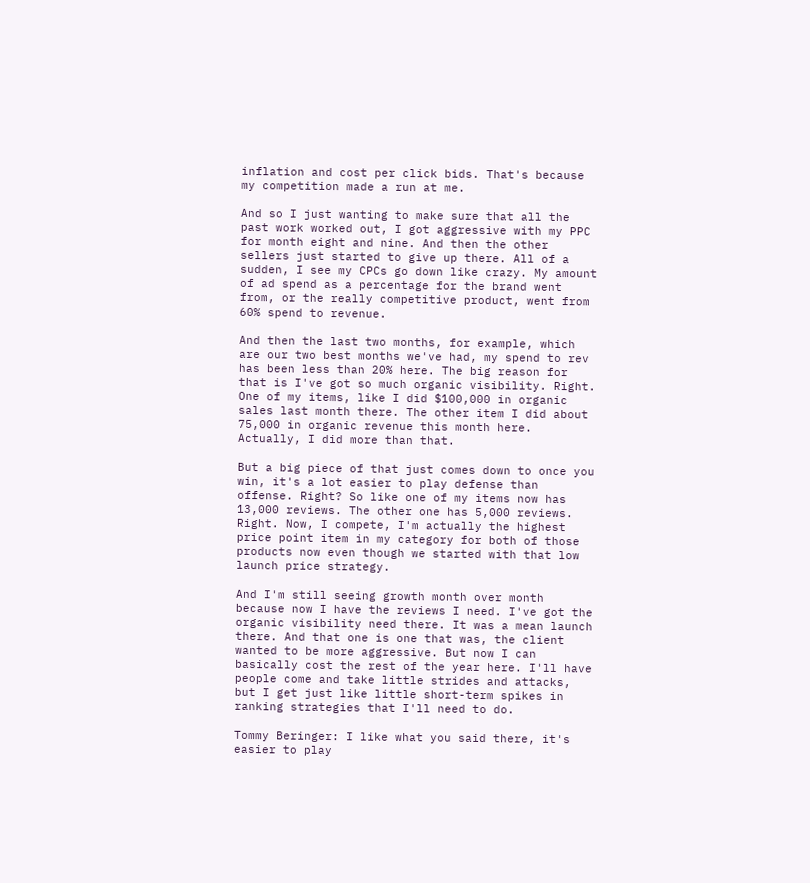inflation and cost per click bids. That's because my competition made a run at me.

And so I just wanting to make sure that all the past work worked out, I got aggressive with my PPC for month eight and nine. And then the other sellers just started to give up there. All of a sudden, I see my CPCs go down like crazy. My amount of ad spend as a percentage for the brand went from, or the really competitive product, went from 60% spend to revenue.

And then the last two months, for example, which are our two best months we've had, my spend to rev has been less than 20% here. The big reason for that is I've got so much organic visibility. Right. One of my items, like I did $100,000 in organic sales last month there. The other item I did about 75,000 in organic revenue this month here. Actually, I did more than that.

But a big piece of that just comes down to once you win, it's a lot easier to play defense than offense. Right? So like one of my items now has 13,000 reviews. The other one has 5,000 reviews. Right. Now, I compete, I'm actually the highest price point item in my category for both of those products now even though we started with that low launch price strategy.

And I'm still seeing growth month over month because now I have the reviews I need. I've got the organic visibility need there. It was a mean launch there. And that one is one that was, the client wanted to be more aggressive. But now I can basically cost the rest of the year here. I'll have people come and take little strides and attacks, but I get just like little short-term spikes in ranking strategies that I'll need to do.

Tommy Beringer: I like what you said there, it's easier to play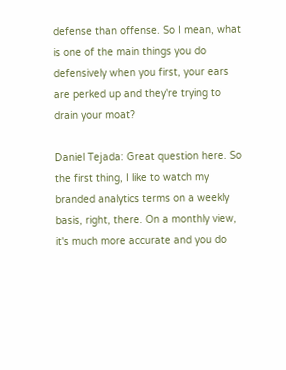defense than offense. So I mean, what is one of the main things you do defensively when you first, your ears are perked up and they're trying to drain your moat?

Daniel Tejada: Great question here. So the first thing, I like to watch my branded analytics terms on a weekly basis, right, there. On a monthly view, it's much more accurate and you do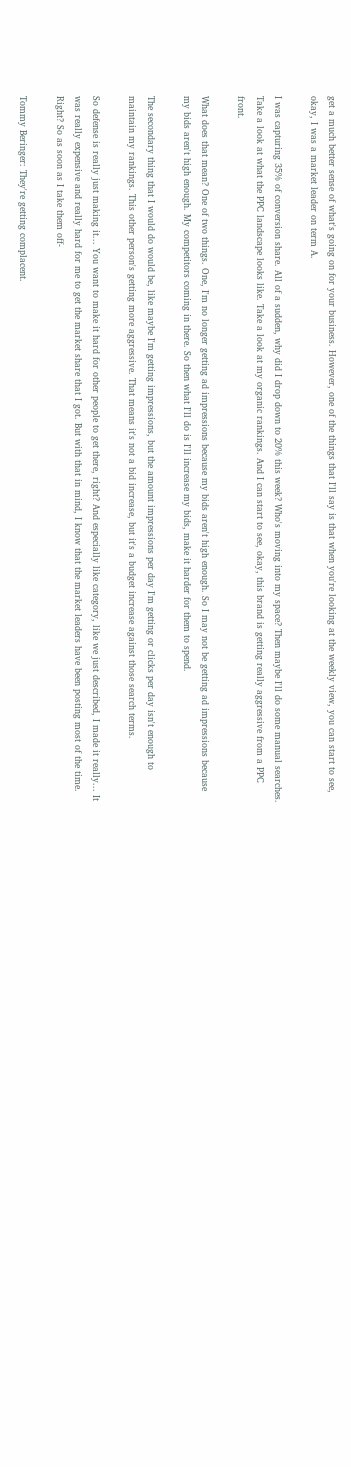get a much better sense of what's going on for your business. However, one of the things that I'll say is that when you're looking at the weekly view, you can start to see, okay, I was a market leader on term A.

I was capturing 35% of conversion share. All of a sudden, why did I drop down to 20% this week? Who's moving into my space? Then maybe I'll do some manual searches. Take a look at what the PPC landscape looks like. Take a look at my organic rankings. And I can start to see, okay, this brand is getting really aggressive from a PPC front.

What does that mean? One of two things. One, I'm no longer getting ad impressions because my bids aren't high enough. So I may not be getting ad impressions because my bids aren't high enough. My competitors coming in there. So then what I'll do is I'll increase my bids, make it harder for them to spend.

The secondary thing that I would do would be, like maybe I'm getting impressions, but the amount impressions per day I'm getting or clicks per day isn't enough to maintain my rankings. This other person's getting more aggressive. That means it's not a bid increase, but it's a budget increase against those search terms.

So defense is really just making it... You want to make it hard for other people to get there, right? And especially like category, like we just described, I made it really... It was really expensive and really hard for me to get the market share that I got. But with that in mind, I know that the market leaders have been posting most of the time. Right? So as soon as I take them off-

Tommy Beringer: They're getting complacent.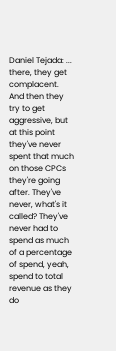Daniel Tejada: ... there, they get complacent. And then they try to get aggressive, but at this point they've never spent that much on those CPCs they're going after. They've never, what's it called? They've never had to spend as much of a percentage of spend, yeah, spend to total revenue as they do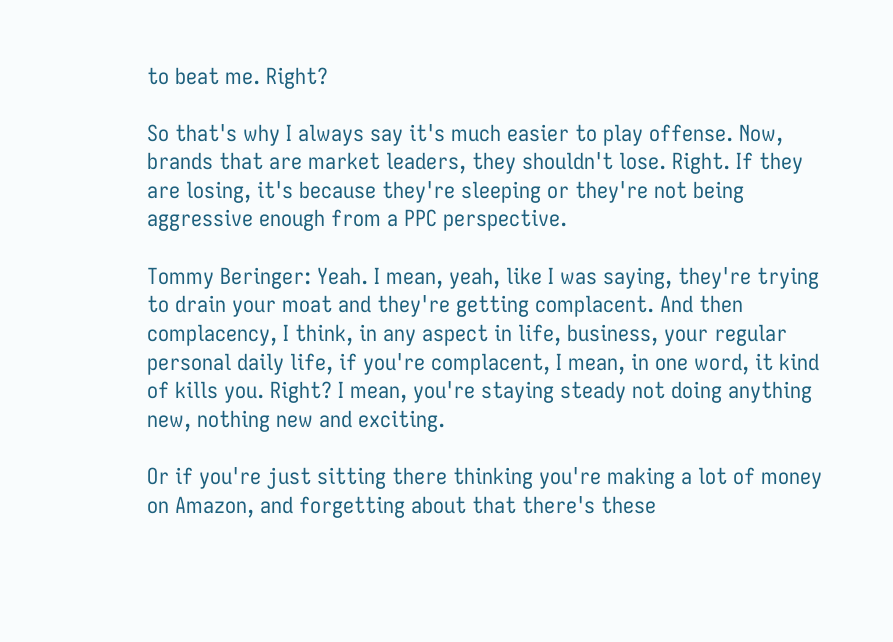to beat me. Right?

So that's why I always say it's much easier to play offense. Now, brands that are market leaders, they shouldn't lose. Right. If they are losing, it's because they're sleeping or they're not being aggressive enough from a PPC perspective.

Tommy Beringer: Yeah. I mean, yeah, like I was saying, they're trying to drain your moat and they're getting complacent. And then complacency, I think, in any aspect in life, business, your regular personal daily life, if you're complacent, I mean, in one word, it kind of kills you. Right? I mean, you're staying steady not doing anything new, nothing new and exciting.

Or if you're just sitting there thinking you're making a lot of money on Amazon, and forgetting about that there's these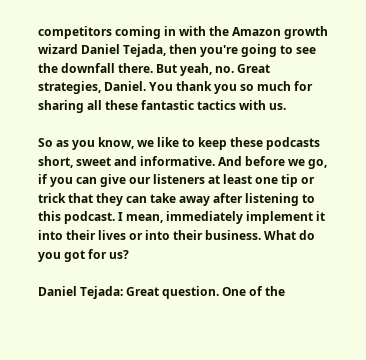competitors coming in with the Amazon growth wizard Daniel Tejada, then you're going to see the downfall there. But yeah, no. Great strategies, Daniel. You thank you so much for sharing all these fantastic tactics with us.

So as you know, we like to keep these podcasts short, sweet and informative. And before we go, if you can give our listeners at least one tip or trick that they can take away after listening to this podcast. I mean, immediately implement it into their lives or into their business. What do you got for us?

Daniel Tejada: Great question. One of the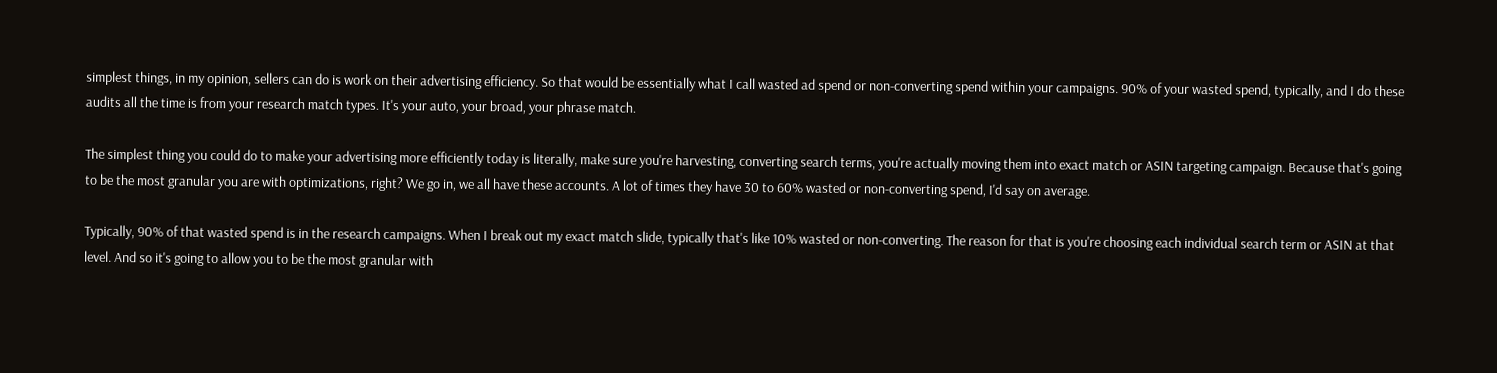simplest things, in my opinion, sellers can do is work on their advertising efficiency. So that would be essentially what I call wasted ad spend or non-converting spend within your campaigns. 90% of your wasted spend, typically, and I do these audits all the time is from your research match types. It's your auto, your broad, your phrase match.

The simplest thing you could do to make your advertising more efficiently today is literally, make sure you're harvesting, converting search terms, you're actually moving them into exact match or ASIN targeting campaign. Because that's going to be the most granular you are with optimizations, right? We go in, we all have these accounts. A lot of times they have 30 to 60% wasted or non-converting spend, I'd say on average.

Typically, 90% of that wasted spend is in the research campaigns. When I break out my exact match slide, typically that's like 10% wasted or non-converting. The reason for that is you're choosing each individual search term or ASIN at that level. And so it's going to allow you to be the most granular with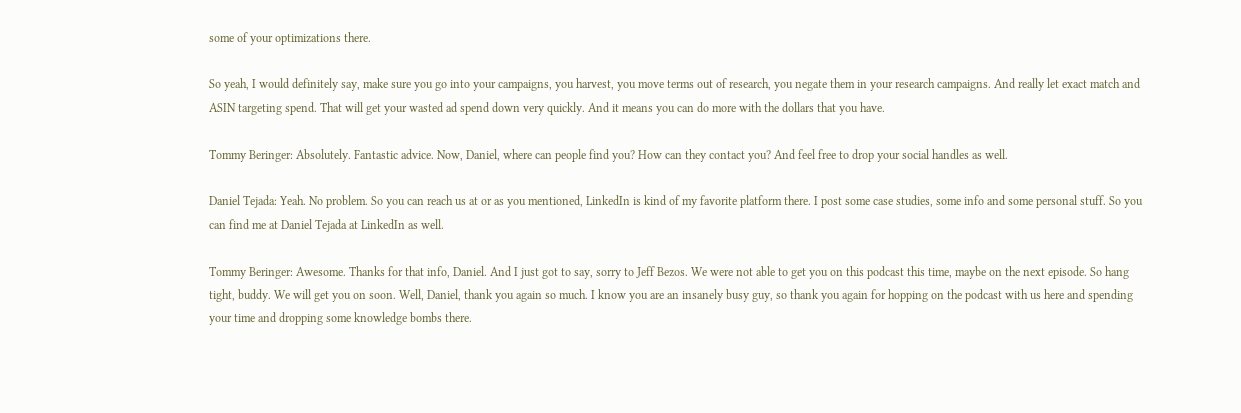some of your optimizations there.

So yeah, I would definitely say, make sure you go into your campaigns, you harvest, you move terms out of research, you negate them in your research campaigns. And really let exact match and ASIN targeting spend. That will get your wasted ad spend down very quickly. And it means you can do more with the dollars that you have.

Tommy Beringer: Absolutely. Fantastic advice. Now, Daniel, where can people find you? How can they contact you? And feel free to drop your social handles as well.

Daniel Tejada: Yeah. No problem. So you can reach us at or as you mentioned, LinkedIn is kind of my favorite platform there. I post some case studies, some info and some personal stuff. So you can find me at Daniel Tejada at LinkedIn as well.

Tommy Beringer: Awesome. Thanks for that info, Daniel. And I just got to say, sorry to Jeff Bezos. We were not able to get you on this podcast this time, maybe on the next episode. So hang tight, buddy. We will get you on soon. Well, Daniel, thank you again so much. I know you are an insanely busy guy, so thank you again for hopping on the podcast with us here and spending your time and dropping some knowledge bombs there.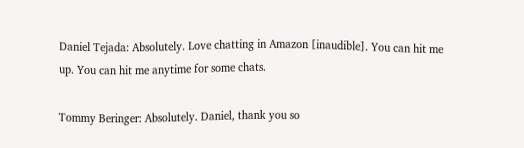Daniel Tejada: Absolutely. Love chatting in Amazon [inaudible]. You can hit me up. You can hit me anytime for some chats.

Tommy Beringer: Absolutely. Daniel, thank you so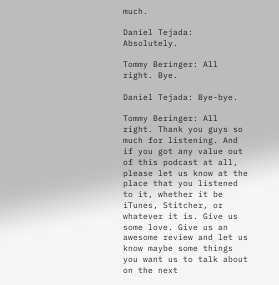much.

Daniel Tejada: Absolutely.

Tommy Beringer: All right. Bye.

Daniel Tejada: Bye-bye.

Tommy Beringer: All right. Thank you guys so much for listening. And if you got any value out of this podcast at all, please let us know at the place that you listened to it, whether it be iTunes, Stitcher, or whatever it is. Give us some love. Give us an awesome review and let us know maybe some things you want us to talk about on the next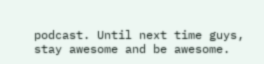podcast. Until next time guys, stay awesome and be awesome.